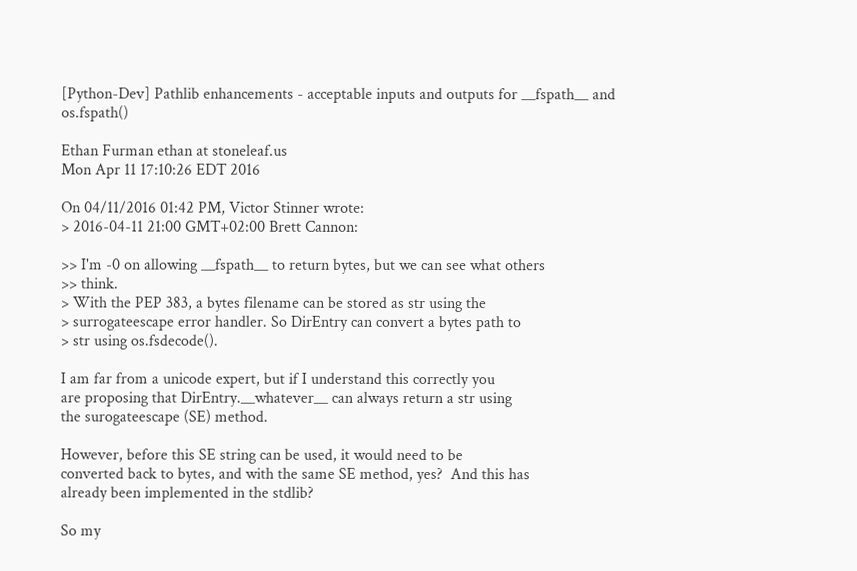[Python-Dev] Pathlib enhancements - acceptable inputs and outputs for __fspath__ and os.fspath()

Ethan Furman ethan at stoneleaf.us
Mon Apr 11 17:10:26 EDT 2016

On 04/11/2016 01:42 PM, Victor Stinner wrote:
> 2016-04-11 21:00 GMT+02:00 Brett Cannon:

>> I'm -0 on allowing __fspath__ to return bytes, but we can see what others
>> think.
> With the PEP 383, a bytes filename can be stored as str using the
> surrogateescape error handler. So DirEntry can convert a bytes path to
> str using os.fsdecode().

I am far from a unicode expert, but if I understand this correctly you
are proposing that DirEntry.__whatever__ can always return a str using
the surogateescape (SE) method.

However, before this SE string can be used, it would need to be
converted back to bytes, and with the same SE method, yes?  And this has
already been implemented in the stdlib?

So my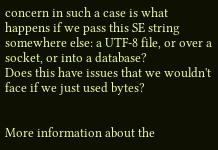concern in such a case is what happens if we pass this SE string
somewhere else: a UTF-8 file, or over a socket, or into a database?
Does this have issues that we wouldn't face if we just used bytes?


More information about the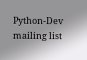Python-Dev mailing list